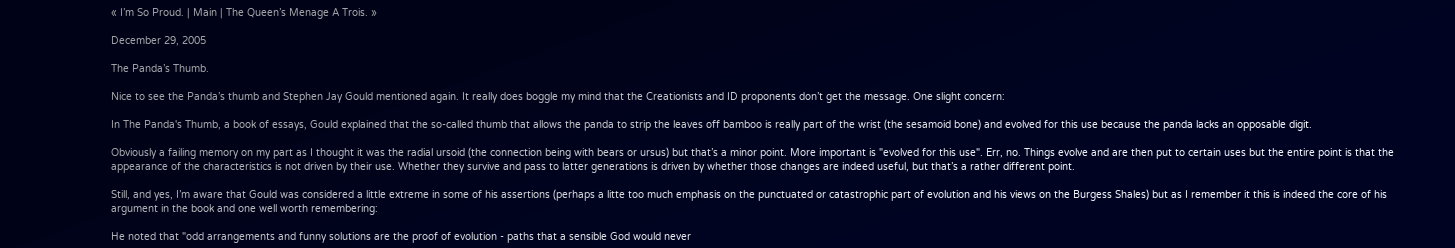« I’m So Proud. | Main | The Queen’s Menage A Trois. »

December 29, 2005

The Panda’s Thumb.

Nice to see the Panda’s thumb and Stephen Jay Gould mentioned again. It really does boggle my mind that the Creationists and ID proponents don’t get the message. One slight concern:

In The Panda's Thumb, a book of essays, Gould explained that the so-called thumb that allows the panda to strip the leaves off bamboo is really part of the wrist (the sesamoid bone) and evolved for this use because the panda lacks an opposable digit.

Obviously a failing memory on my part as I thought it was the radial ursoid (the connection being with bears or ursus) but that’s a minor point. More important is "evolved for this use". Err, no. Things evolve and are then put to certain uses but the entire point is that the appearance of the characteristics is not driven by their use. Whether they survive and pass to latter generations is driven by whether those changes are indeed useful, but that’s a rather different point.

Still, and yes, I’m aware that Gould was considered a little extreme in some of his assertions (perhaps a litte too much emphasis on the punctuated or catastrophic part of evolution and his views on the Burgess Shales) but as I remember it this is indeed the core of his argument in the book and one well worth remembering:

He noted that "odd arrangements and funny solutions are the proof of evolution - paths that a sensible God would never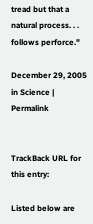tread but that a natural process. . . follows perforce."

December 29, 2005 in Science | Permalink


TrackBack URL for this entry:

Listed below are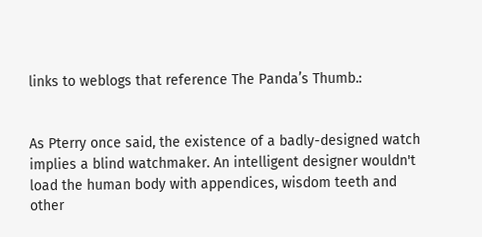links to weblogs that reference The Panda’s Thumb.:


As Pterry once said, the existence of a badly-designed watch implies a blind watchmaker. An intelligent designer wouldn't load the human body with appendices, wisdom teeth and other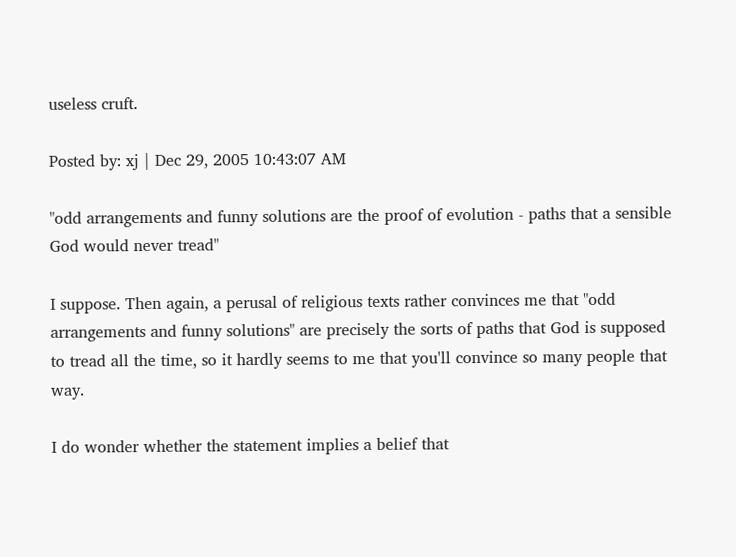useless cruft.

Posted by: xj | Dec 29, 2005 10:43:07 AM

"odd arrangements and funny solutions are the proof of evolution - paths that a sensible God would never tread"

I suppose. Then again, a perusal of religious texts rather convinces me that "odd arrangements and funny solutions" are precisely the sorts of paths that God is supposed to tread all the time, so it hardly seems to me that you'll convince so many people that way.

I do wonder whether the statement implies a belief that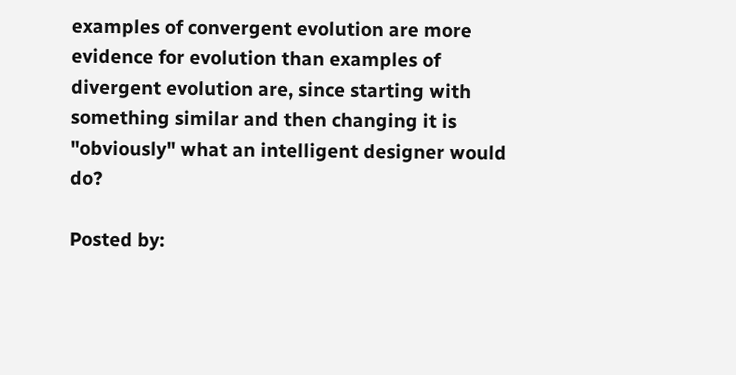examples of convergent evolution are more evidence for evolution than examples of divergent evolution are, since starting with something similar and then changing it is "obviously" what an intelligent designer would do?

Posted by: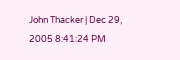John Thacker | Dec 29, 2005 8:41:24 PM